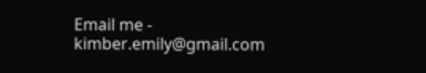Email me - kimber.emily@gmail.com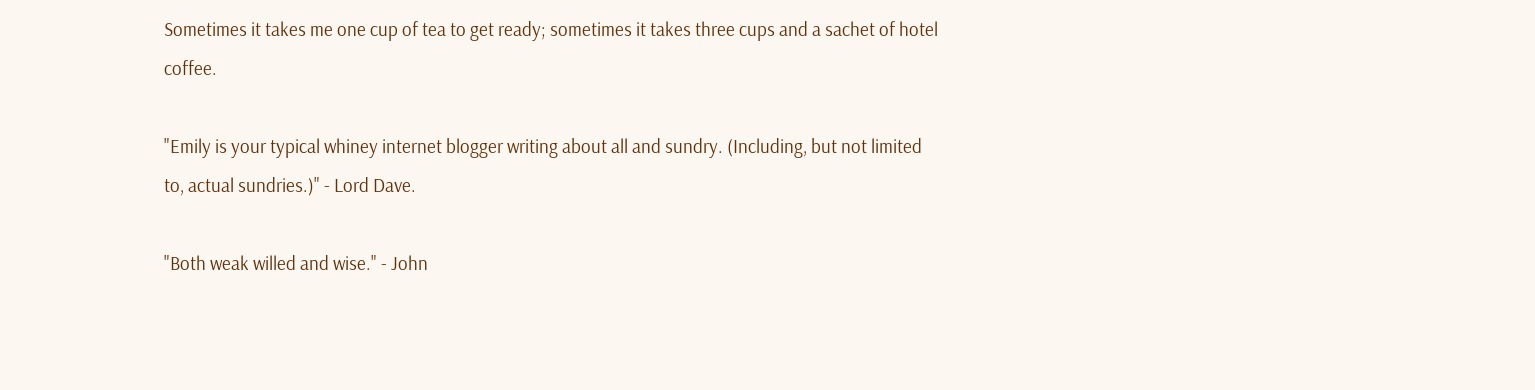Sometimes it takes me one cup of tea to get ready; sometimes it takes three cups and a sachet of hotel coffee.

"Emily is your typical whiney internet blogger writing about all and sundry. (Including, but not limited to, actual sundries.)" - Lord Dave.

"Both weak willed and wise." - John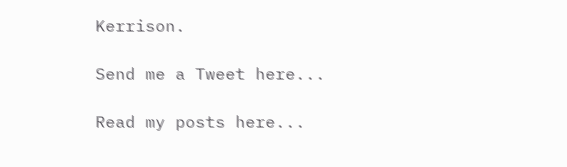Kerrison.

Send me a Tweet here...

Read my posts here...